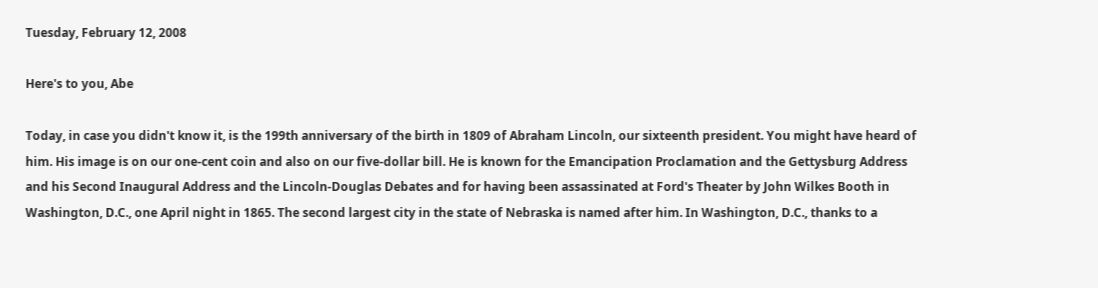Tuesday, February 12, 2008

Here's to you, Abe

Today, in case you didn't know it, is the 199th anniversary of the birth in 1809 of Abraham Lincoln, our sixteenth president. You might have heard of him. His image is on our one-cent coin and also on our five-dollar bill. He is known for the Emancipation Proclamation and the Gettysburg Address and his Second Inaugural Address and the Lincoln-Douglas Debates and for having been assassinated at Ford's Theater by John Wilkes Booth in Washington, D.C., one April night in 1865. The second largest city in the state of Nebraska is named after him. In Washington, D.C., thanks to a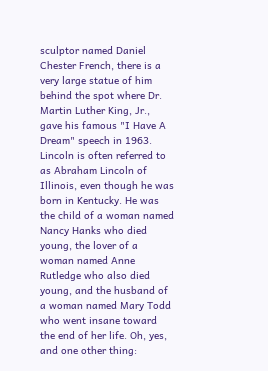sculptor named Daniel Chester French, there is a very large statue of him behind the spot where Dr. Martin Luther King, Jr., gave his famous "I Have A Dream" speech in 1963. Lincoln is often referred to as Abraham Lincoln of Illinois, even though he was born in Kentucky. He was the child of a woman named Nancy Hanks who died young, the lover of a woman named Anne Rutledge who also died young, and the husband of a woman named Mary Todd who went insane toward the end of her life. Oh, yes, and one other thing: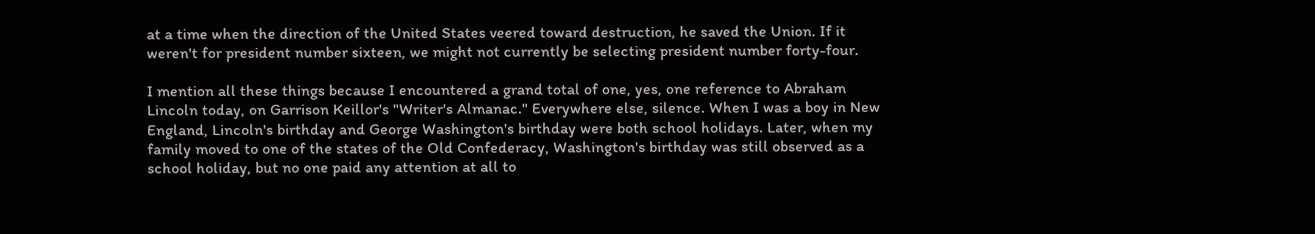at a time when the direction of the United States veered toward destruction, he saved the Union. If it weren't for president number sixteen, we might not currently be selecting president number forty-four.

I mention all these things because I encountered a grand total of one, yes, one reference to Abraham Lincoln today, on Garrison Keillor's "Writer's Almanac." Everywhere else, silence. When I was a boy in New England, Lincoln's birthday and George Washington's birthday were both school holidays. Later, when my family moved to one of the states of the Old Confederacy, Washington's birthday was still observed as a school holiday, but no one paid any attention at all to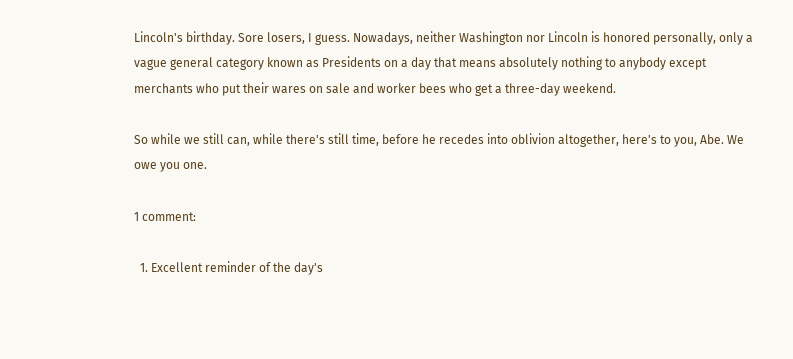Lincoln's birthday. Sore losers, I guess. Nowadays, neither Washington nor Lincoln is honored personally, only a vague general category known as Presidents on a day that means absolutely nothing to anybody except merchants who put their wares on sale and worker bees who get a three-day weekend.

So while we still can, while there's still time, before he recedes into oblivion altogether, here's to you, Abe. We owe you one.

1 comment:

  1. Excellent reminder of the day's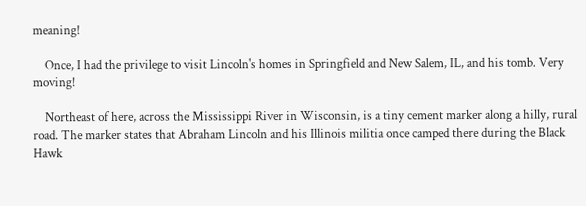meaning!

    Once, I had the privilege to visit Lincoln's homes in Springfield and New Salem, IL, and his tomb. Very moving!

    Northeast of here, across the Mississippi River in Wisconsin, is a tiny cement marker along a hilly, rural road. The marker states that Abraham Lincoln and his Illinois militia once camped there during the Black Hawk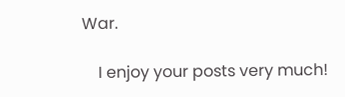War.

    I enjoy your posts very much!